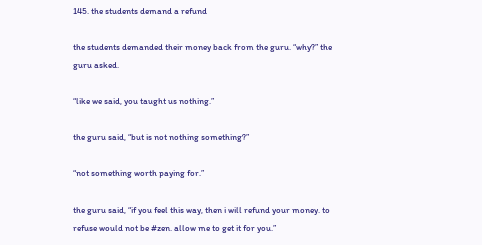145. the students demand a refund

the students demanded their money back from the guru. “why?” the guru asked.

“like we said, you taught us nothing.”

the guru said, “but is not nothing something?”

“not something worth paying for.”

the guru said, “if you feel this way, then i will refund your money. to refuse would not be #zen. allow me to get it for you.”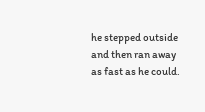he stepped outside and then ran away as fast as he could.